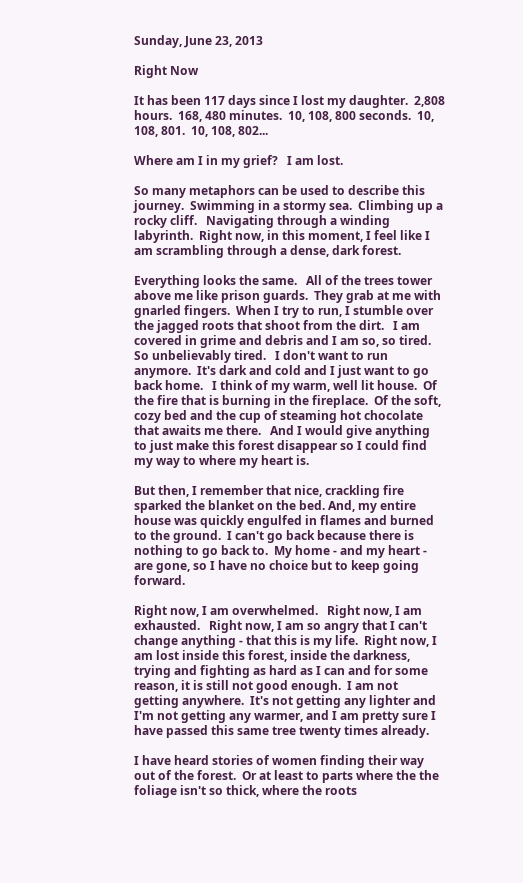Sunday, June 23, 2013

Right Now

It has been 117 days since I lost my daughter.  2,808 hours.  168, 480 minutes.  10, 108, 800 seconds.  10, 108, 801.  10, 108, 802...

Where am I in my grief?   I am lost.

So many metaphors can be used to describe this journey.  Swimming in a stormy sea.  Climbing up a rocky cliff.   Navigating through a winding labyrinth.  Right now, in this moment, I feel like I am scrambling through a dense, dark forest.

Everything looks the same.   All of the trees tower above me like prison guards.  They grab at me with gnarled fingers.  When I try to run, I stumble over the jagged roots that shoot from the dirt.   I am covered in grime and debris and I am so, so tired.   So unbelievably tired.   I don't want to run anymore.  It's dark and cold and I just want to go back home.   I think of my warm, well lit house.  Of the fire that is burning in the fireplace.  Of the soft, cozy bed and the cup of steaming hot chocolate that awaits me there.   And I would give anything to just make this forest disappear so I could find my way to where my heart is.

But then, I remember that nice, crackling fire sparked the blanket on the bed. And, my entire house was quickly engulfed in flames and burned to the ground.  I can't go back because there is nothing to go back to.  My home - and my heart - are gone, so I have no choice but to keep going forward.

Right now, I am overwhelmed.   Right now, I am exhausted.   Right now, I am so angry that I can't change anything - that this is my life.  Right now, I am lost inside this forest, inside the darkness, trying and fighting as hard as I can and for some reason, it is still not good enough.  I am not getting anywhere.  It's not getting any lighter and I'm not getting any warmer, and I am pretty sure I have passed this same tree twenty times already.

I have heard stories of women finding their way out of the forest.  Or at least to parts where the the foliage isn't so thick, where the roots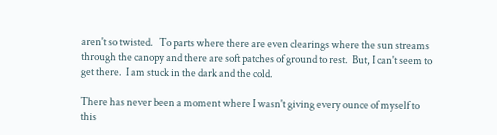aren't so twisted.   To parts where there are even clearings where the sun streams through the canopy and there are soft patches of ground to rest.  But, I can't seem to get there.  I am stuck in the dark and the cold.

There has never been a moment where I wasn't giving every ounce of myself to this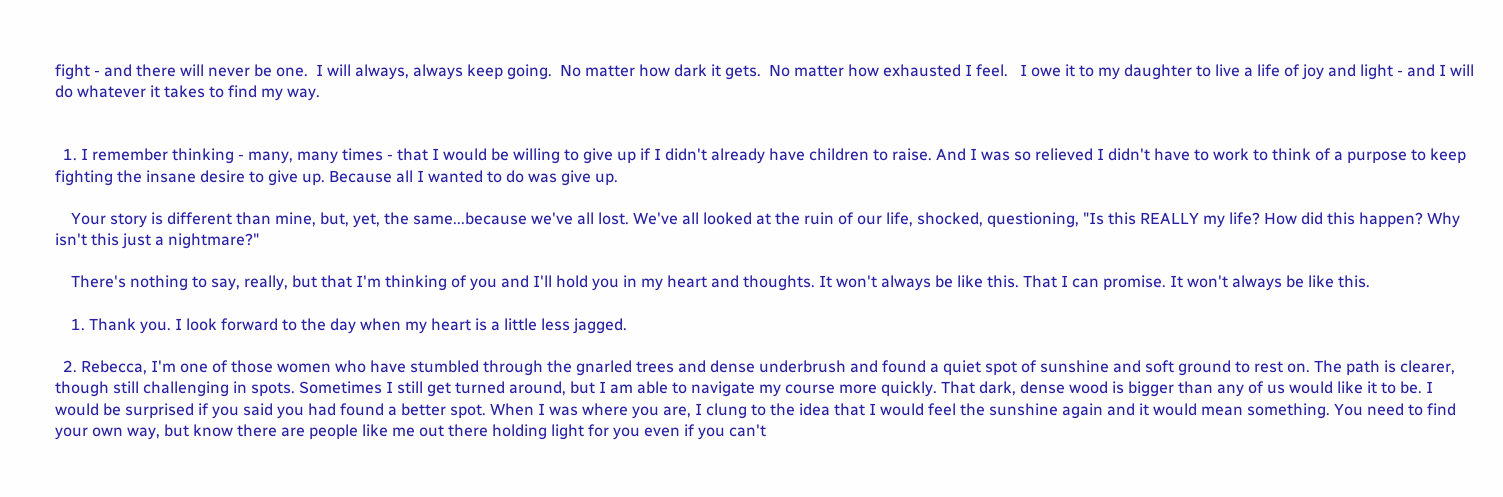fight - and there will never be one.  I will always, always keep going.  No matter how dark it gets.  No matter how exhausted I feel.   I owe it to my daughter to live a life of joy and light - and I will do whatever it takes to find my way.


  1. I remember thinking - many, many times - that I would be willing to give up if I didn't already have children to raise. And I was so relieved I didn't have to work to think of a purpose to keep fighting the insane desire to give up. Because all I wanted to do was give up.

    Your story is different than mine, but, yet, the same...because we've all lost. We've all looked at the ruin of our life, shocked, questioning, "Is this REALLY my life? How did this happen? Why isn't this just a nightmare?"

    There's nothing to say, really, but that I'm thinking of you and I'll hold you in my heart and thoughts. It won't always be like this. That I can promise. It won't always be like this.

    1. Thank you. I look forward to the day when my heart is a little less jagged.

  2. Rebecca, I'm one of those women who have stumbled through the gnarled trees and dense underbrush and found a quiet spot of sunshine and soft ground to rest on. The path is clearer, though still challenging in spots. Sometimes I still get turned around, but I am able to navigate my course more quickly. That dark, dense wood is bigger than any of us would like it to be. I would be surprised if you said you had found a better spot. When I was where you are, I clung to the idea that I would feel the sunshine again and it would mean something. You need to find your own way, but know there are people like me out there holding light for you even if you can't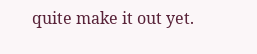quite make it out yet.